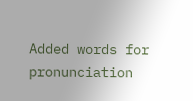Added words for pronunciation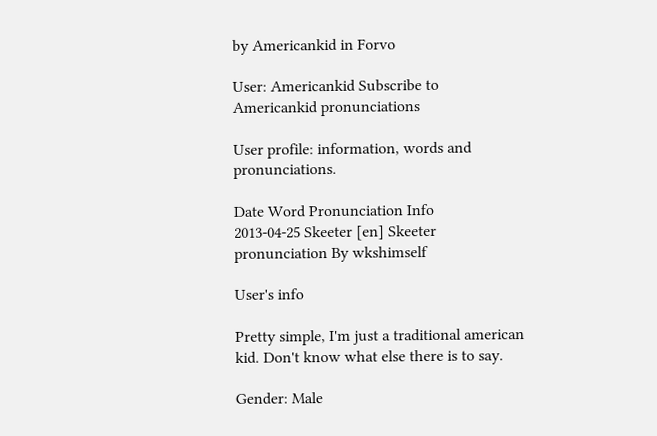by Americankid in Forvo

User: Americankid Subscribe to Americankid pronunciations

User profile: information, words and pronunciations.

Date Word Pronunciation Info
2013-04-25 Skeeter [en] Skeeter pronunciation By wkshimself

User's info

Pretty simple, I'm just a traditional american kid. Don't know what else there is to say.

Gender: Male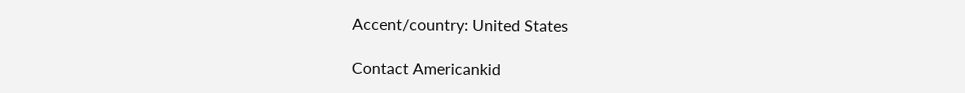Accent/country: United States

Contact Americankid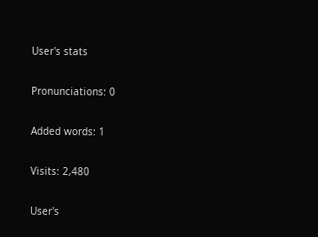User's stats

Pronunciations: 0

Added words: 1

Visits: 2,480

User's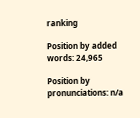ranking

Position by added words: 24,965

Position by pronunciations: n/a